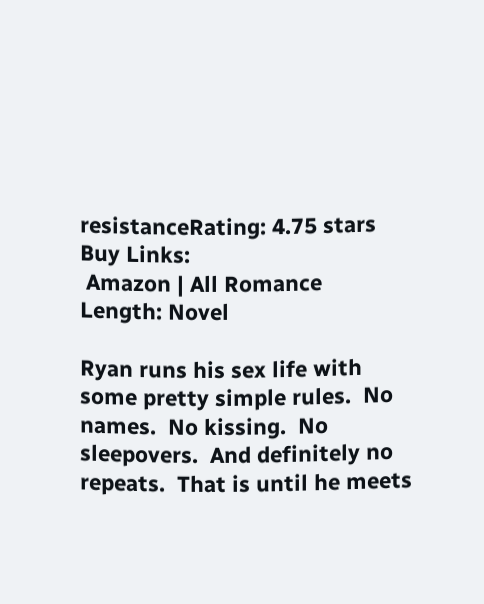resistanceRating: 4.75 stars
Buy Links:
 Amazon | All Romance
Length: Novel

Ryan runs his sex life with some pretty simple rules.  No names.  No kissing.  No sleepovers.  And definitely no repeats.  That is until he meets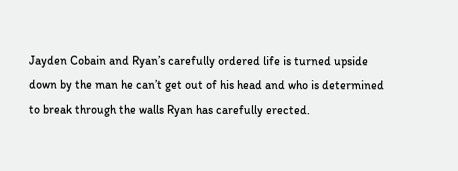Jayden Cobain and Ryan’s carefully ordered life is turned upside down by the man he can’t get out of his head and who is determined to break through the walls Ryan has carefully erected.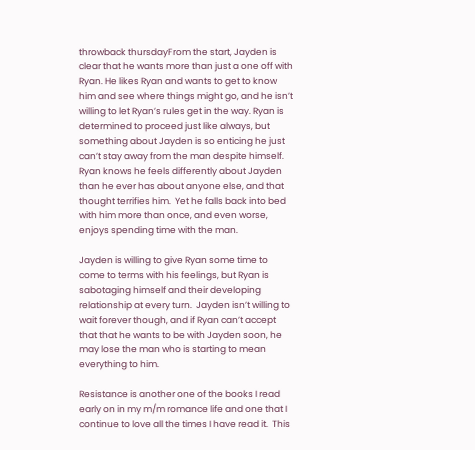throwback thursdayFrom the start, Jayden is clear that he wants more than just a one off with Ryan. He likes Ryan and wants to get to know him and see where things might go, and he isn’t willing to let Ryan’s rules get in the way. Ryan is determined to proceed just like always, but something about Jayden is so enticing he just can’t stay away from the man despite himself.  Ryan knows he feels differently about Jayden than he ever has about anyone else, and that thought terrifies him.  Yet he falls back into bed with him more than once, and even worse, enjoys spending time with the man.

Jayden is willing to give Ryan some time to come to terms with his feelings, but Ryan is sabotaging himself and their developing relationship at every turn.  Jayden isn’t willing to wait forever though, and if Ryan can’t accept that that he wants to be with Jayden soon, he may lose the man who is starting to mean everything to him.

Resistance is another one of the books I read early on in my m/m romance life and one that I continue to love all the times I have read it.  This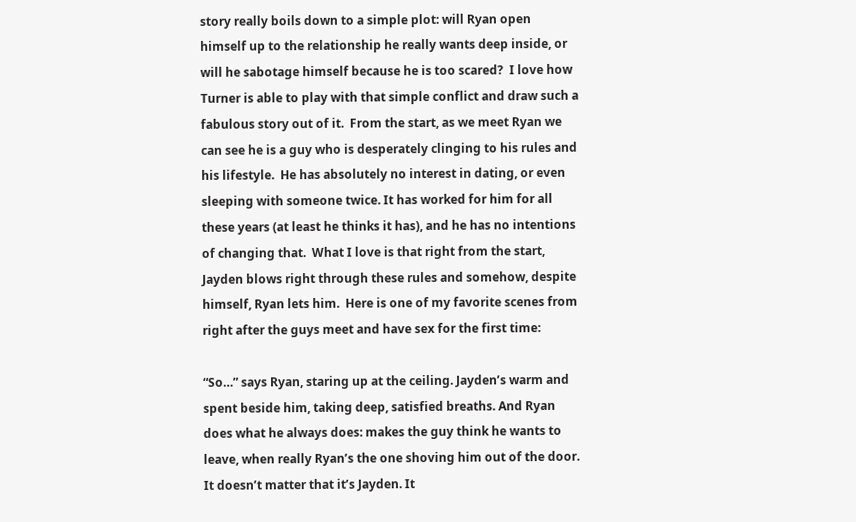story really boils down to a simple plot: will Ryan open himself up to the relationship he really wants deep inside, or will he sabotage himself because he is too scared?  I love how Turner is able to play with that simple conflict and draw such a fabulous story out of it.  From the start, as we meet Ryan we can see he is a guy who is desperately clinging to his rules and his lifestyle.  He has absolutely no interest in dating, or even sleeping with someone twice. It has worked for him for all these years (at least he thinks it has), and he has no intentions of changing that.  What I love is that right from the start, Jayden blows right through these rules and somehow, despite himself, Ryan lets him.  Here is one of my favorite scenes from right after the guys meet and have sex for the first time:

“So…” says Ryan, staring up at the ceiling. Jayden’s warm and spent beside him, taking deep, satisfied breaths. And Ryan does what he always does: makes the guy think he wants to leave, when really Ryan’s the one shoving him out of the door. It doesn’t matter that it’s Jayden. It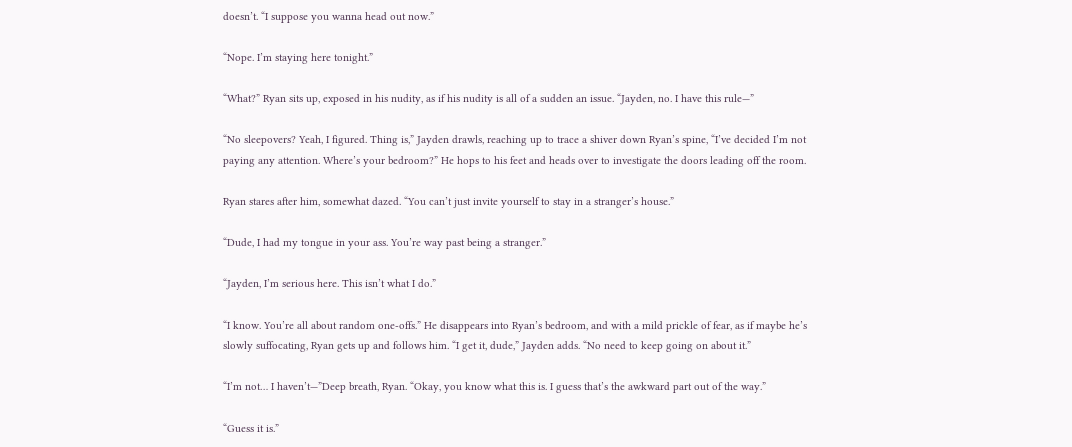doesn’t. “I suppose you wanna head out now.”

“Nope. I’m staying here tonight.”

“What?” Ryan sits up, exposed in his nudity, as if his nudity is all of a sudden an issue. “Jayden, no. I have this rule—”

“No sleepovers? Yeah, I figured. Thing is,” Jayden drawls, reaching up to trace a shiver down Ryan’s spine, “I’ve decided I’m not paying any attention. Where’s your bedroom?” He hops to his feet and heads over to investigate the doors leading off the room.

Ryan stares after him, somewhat dazed. “You can’t just invite yourself to stay in a stranger’s house.”

“Dude, I had my tongue in your ass. You’re way past being a stranger.”

“Jayden, I’m serious here. This isn’t what I do.”

“I know. You’re all about random one-offs.” He disappears into Ryan’s bedroom, and with a mild prickle of fear, as if maybe he’s slowly suffocating, Ryan gets up and follows him. “I get it, dude,” Jayden adds. “No need to keep going on about it.”

“I’m not… I haven’t—”Deep breath, Ryan. “Okay, you know what this is. I guess that’s the awkward part out of the way.”

“Guess it is.”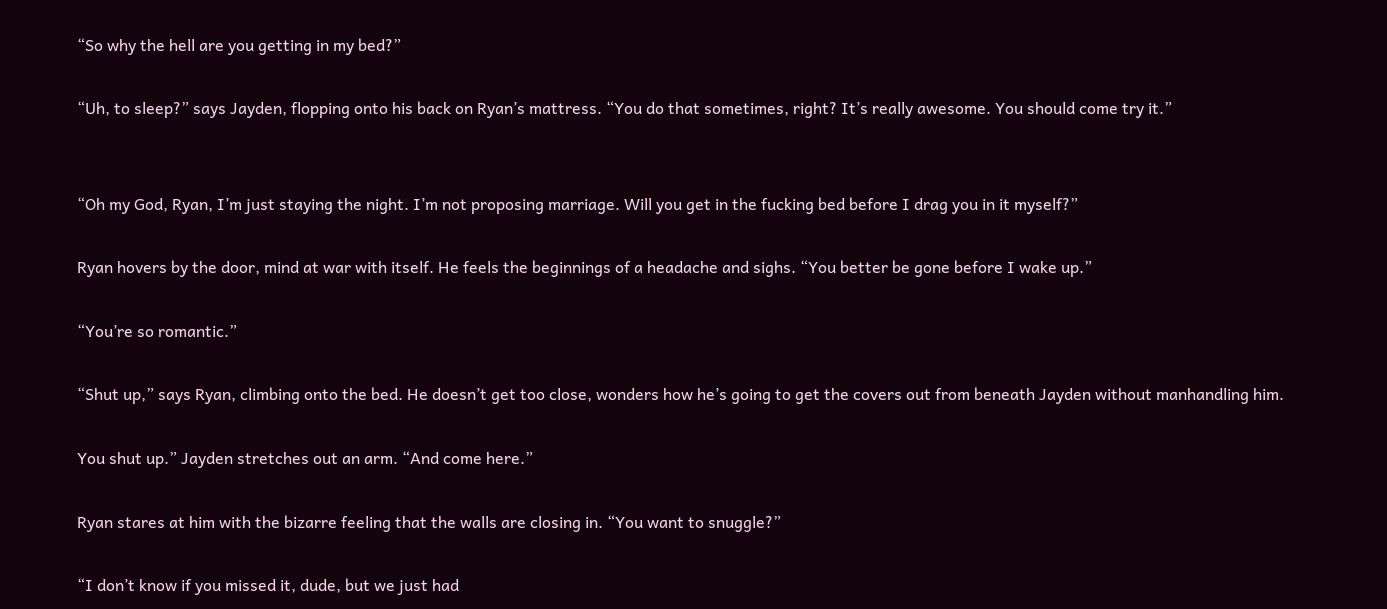“So why the hell are you getting in my bed?”

“Uh, to sleep?” says Jayden, flopping onto his back on Ryan’s mattress. “You do that sometimes, right? It’s really awesome. You should come try it.”


“Oh my God, Ryan, I’m just staying the night. I’m not proposing marriage. Will you get in the fucking bed before I drag you in it myself?”

Ryan hovers by the door, mind at war with itself. He feels the beginnings of a headache and sighs. “You better be gone before I wake up.”

“You’re so romantic.”

“Shut up,” says Ryan, climbing onto the bed. He doesn’t get too close, wonders how he’s going to get the covers out from beneath Jayden without manhandling him.

You shut up.” Jayden stretches out an arm. “And come here.”

Ryan stares at him with the bizarre feeling that the walls are closing in. “You want to snuggle?”

“I don’t know if you missed it, dude, but we just had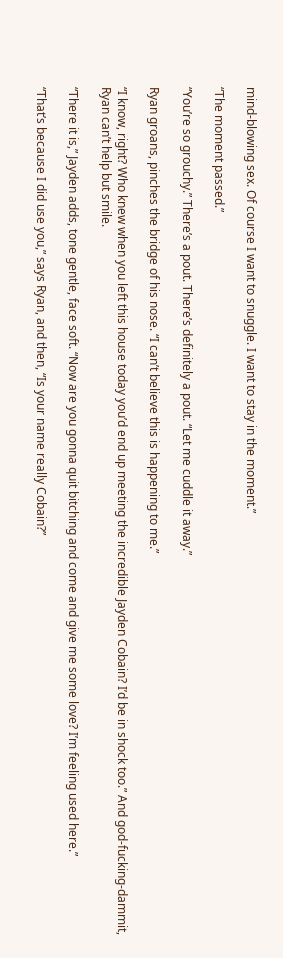mind-blowing sex. Of course I want to snuggle. I want to stay in the moment.”

“The moment passed.”

“You’re so grouchy.” There’s a pout. There’s definitely a pout. “Let me cuddle it away.”

Ryan groans, pinches the bridge of his nose. “I can’t believe this is happening to me.”

“I know, right? Who knew when you left this house today you’d end up meeting the incredible Jayden Cobain? I’d be in shock too.” And god-fucking-dammit, Ryan can’t help but smile.

“There it is,” Jayden adds, tone gentle, face soft. “Now are you gonna quit bitching and come and give me some love? I’m feeling used here.”

“That’s because I did use you,” says Ryan, and then, “Is your name really Cobain?”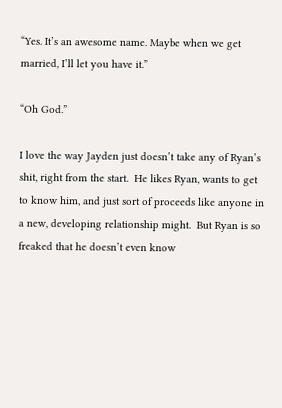“Yes. It’s an awesome name. Maybe when we get married, I’ll let you have it.”

“Oh God.”

I love the way Jayden just doesn’t take any of Ryan’s shit, right from the start.  He likes Ryan, wants to get to know him, and just sort of proceeds like anyone in a new, developing relationship might.  But Ryan is so freaked that he doesn’t even know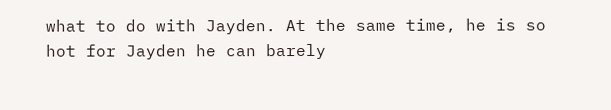what to do with Jayden. At the same time, he is so hot for Jayden he can barely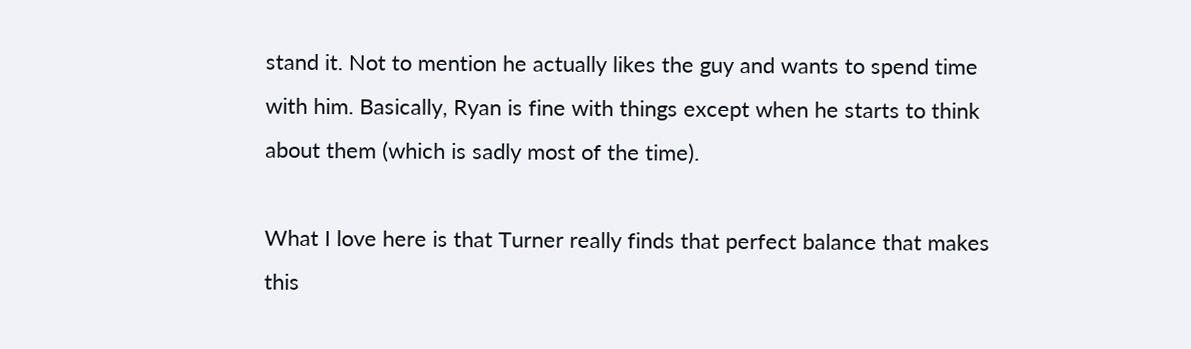stand it. Not to mention he actually likes the guy and wants to spend time with him. Basically, Ryan is fine with things except when he starts to think about them (which is sadly most of the time).

What I love here is that Turner really finds that perfect balance that makes this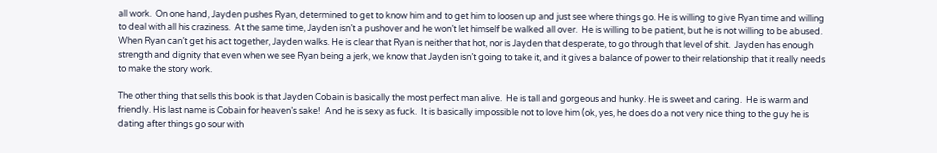all work.  On one hand, Jayden pushes Ryan, determined to get to know him and to get him to loosen up and just see where things go. He is willing to give Ryan time and willing to deal with all his craziness.  At the same time, Jayden isn’t a pushover and he won’t let himself be walked all over.  He is willing to be patient, but he is not willing to be abused.  When Ryan can’t get his act together, Jayden walks. He is clear that Ryan is neither that hot, nor is Jayden that desperate, to go through that level of shit.  Jayden has enough strength and dignity that even when we see Ryan being a jerk, we know that Jayden isn’t going to take it, and it gives a balance of power to their relationship that it really needs to make the story work.

The other thing that sells this book is that Jayden Cobain is basically the most perfect man alive.  He is tall and gorgeous and hunky. He is sweet and caring.  He is warm and friendly. His last name is Cobain for heaven’s sake!  And he is sexy as fuck.  It is basically impossible not to love him (ok, yes, he does do a not very nice thing to the guy he is dating after things go sour with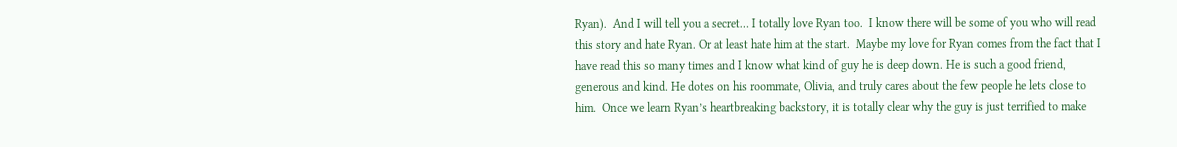Ryan).  And I will tell you a secret… I totally love Ryan too.  I know there will be some of you who will read this story and hate Ryan. Or at least hate him at the start.  Maybe my love for Ryan comes from the fact that I have read this so many times and I know what kind of guy he is deep down. He is such a good friend, generous and kind. He dotes on his roommate, Olivia, and truly cares about the few people he lets close to him.  Once we learn Ryan’s heartbreaking backstory, it is totally clear why the guy is just terrified to make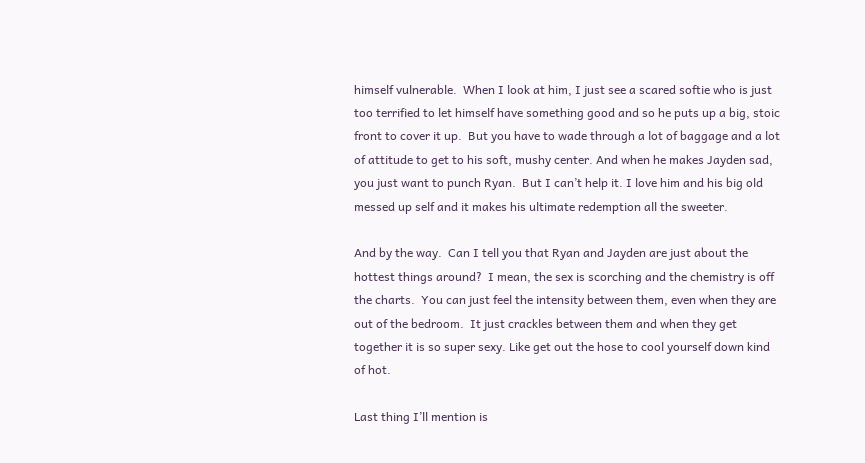himself vulnerable.  When I look at him, I just see a scared softie who is just too terrified to let himself have something good and so he puts up a big, stoic front to cover it up.  But you have to wade through a lot of baggage and a lot of attitude to get to his soft, mushy center. And when he makes Jayden sad, you just want to punch Ryan.  But I can’t help it. I love him and his big old messed up self and it makes his ultimate redemption all the sweeter.

And by the way.  Can I tell you that Ryan and Jayden are just about the hottest things around?  I mean, the sex is scorching and the chemistry is off the charts.  You can just feel the intensity between them, even when they are out of the bedroom.  It just crackles between them and when they get together it is so super sexy. Like get out the hose to cool yourself down kind of hot.

Last thing I’ll mention is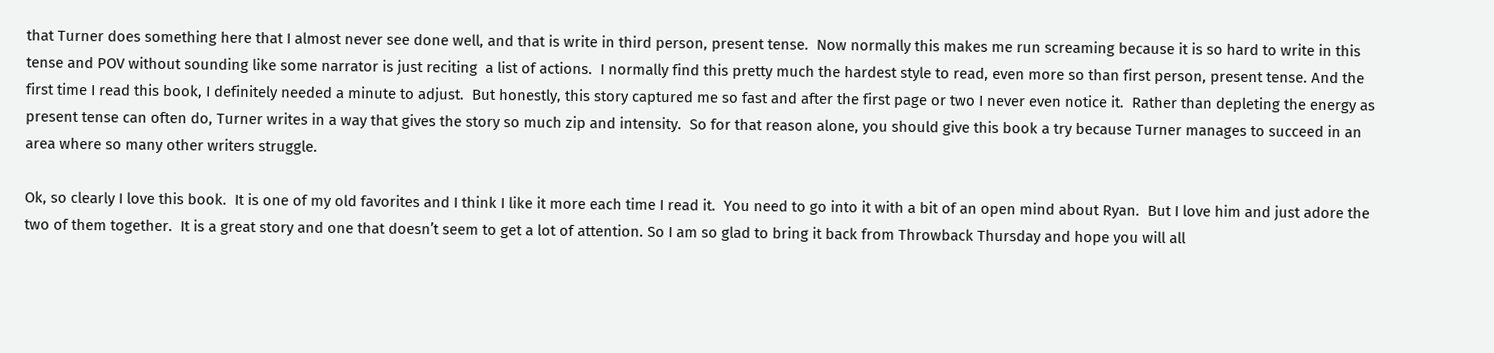that Turner does something here that I almost never see done well, and that is write in third person, present tense.  Now normally this makes me run screaming because it is so hard to write in this tense and POV without sounding like some narrator is just reciting  a list of actions.  I normally find this pretty much the hardest style to read, even more so than first person, present tense. And the first time I read this book, I definitely needed a minute to adjust.  But honestly, this story captured me so fast and after the first page or two I never even notice it.  Rather than depleting the energy as present tense can often do, Turner writes in a way that gives the story so much zip and intensity.  So for that reason alone, you should give this book a try because Turner manages to succeed in an area where so many other writers struggle.

Ok, so clearly I love this book.  It is one of my old favorites and I think I like it more each time I read it.  You need to go into it with a bit of an open mind about Ryan.  But I love him and just adore the two of them together.  It is a great story and one that doesn’t seem to get a lot of attention. So I am so glad to bring it back from Throwback Thursday and hope you will all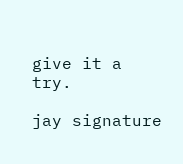give it a try.

jay signature